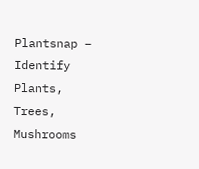Plantsnap – Identify Plants, Trees, Mushrooms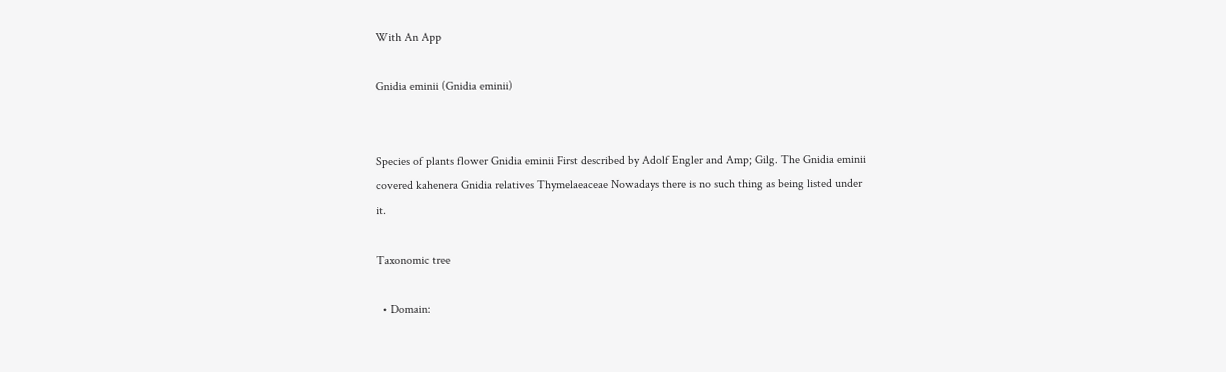With An App

Gnidia eminii (Gnidia eminii)


Species of plants flower Gnidia eminii First described by Adolf Engler and Amp; Gilg. The Gnidia eminii covered kahenera Gnidia relatives Thymelaeaceae Nowadays there is no such thing as being listed under it.

Taxonomic tree

  • Domain: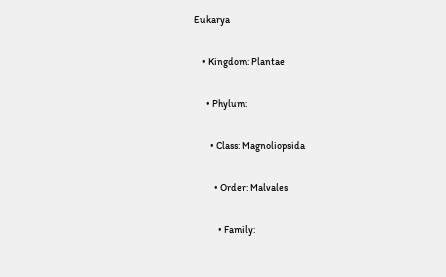Eukarya

    • Kingdom: Plantae

      • Phylum:

        • Class: Magnoliopsida

          • Order: Malvales

            • Family: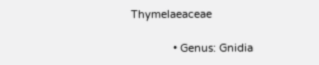Thymelaeaceae

              • Genus: Gnidia